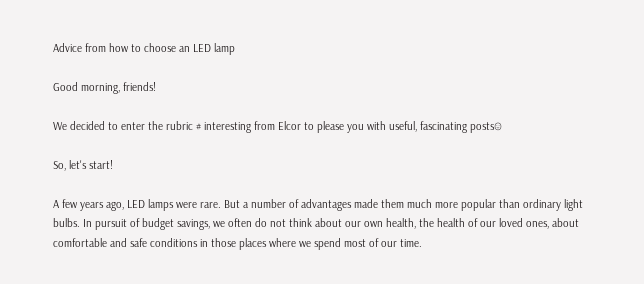Advice from how to choose an LED lamp

Good morning, friends!

We decided to enter the rubric # interesting from Elcor to please you with useful, fascinating posts☺

So, let's start!

A few years ago, LED lamps were rare. But a number of advantages made them much more popular than ordinary light bulbs. In pursuit of budget savings, we often do not think about our own health, the health of our loved ones, about comfortable and safe conditions in those places where we spend most of our time.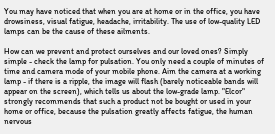You may have noticed that when you are at home or in the office, you have drowsiness, visual fatigue, headache, irritability. The use of low-quality LED lamps can be the cause of these ailments.

How can we prevent and protect ourselves and our loved ones? Simply simple - check the lamp for pulsation. You only need a couple of minutes of time and camera mode of your mobile phone. Aim the camera at a working lamp - if there is a ripple, the image will flash (barely noticeable bands will appear on the screen), which tells us about the low-grade lamp. "Elcor" strongly recommends that such a product not be bought or used in your home or office, because the pulsation greatly affects fatigue, the human nervous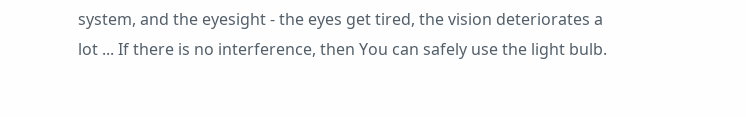system, and the eyesight - the eyes get tired, the vision deteriorates a lot ... If there is no interference, then You can safely use the light bulb.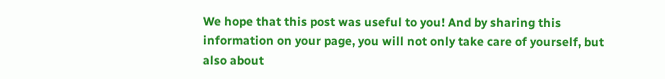We hope that this post was useful to you! And by sharing this information on your page, you will not only take care of yourself, but also about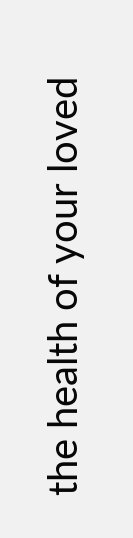the health of your loved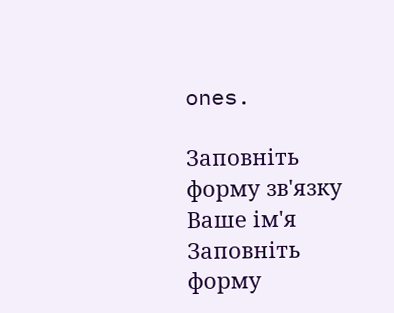ones.

Заповніть форму зв'язку
Ваше ім'я
Заповніть форму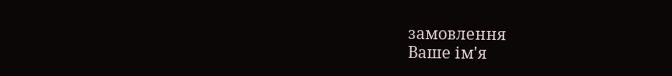замовлення
Ваше ім'я